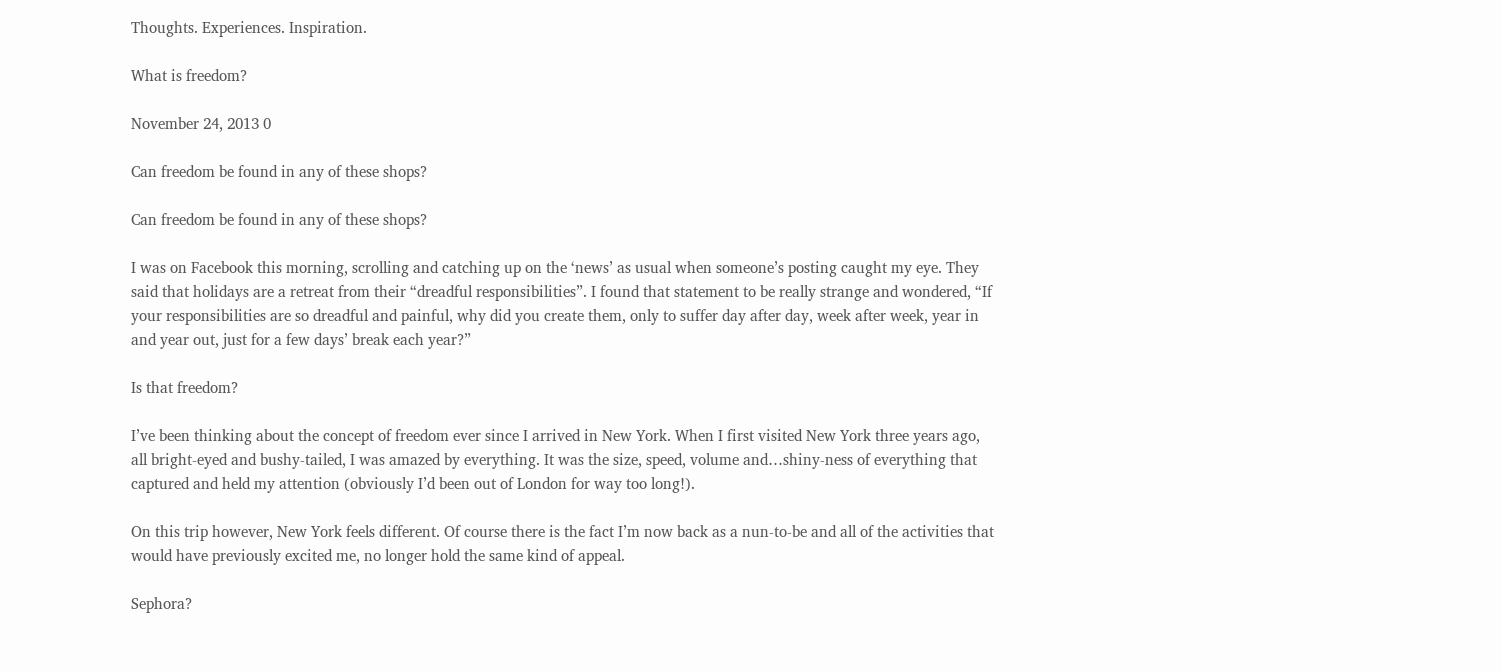Thoughts. Experiences. Inspiration.

What is freedom?

November 24, 2013 0

Can freedom be found in any of these shops?

Can freedom be found in any of these shops?

I was on Facebook this morning, scrolling and catching up on the ‘news’ as usual when someone’s posting caught my eye. They said that holidays are a retreat from their “dreadful responsibilities”. I found that statement to be really strange and wondered, “If your responsibilities are so dreadful and painful, why did you create them, only to suffer day after day, week after week, year in and year out, just for a few days’ break each year?”

Is that freedom?

I’ve been thinking about the concept of freedom ever since I arrived in New York. When I first visited New York three years ago, all bright-eyed and bushy-tailed, I was amazed by everything. It was the size, speed, volume and…shiny-ness of everything that captured and held my attention (obviously I’d been out of London for way too long!).

On this trip however, New York feels different. Of course there is the fact I’m now back as a nun-to-be and all of the activities that would have previously excited me, no longer hold the same kind of appeal.

Sephora?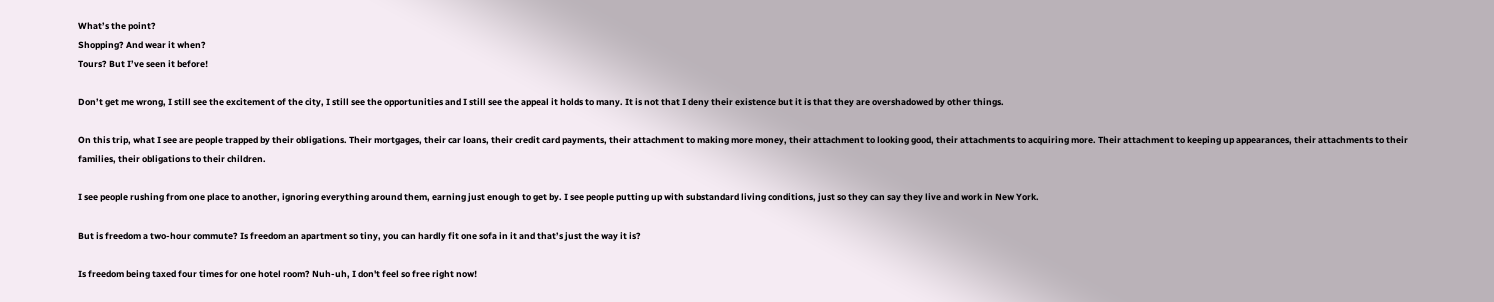What’s the point?
Shopping? And wear it when?
Tours? But I’ve seen it before!

Don’t get me wrong, I still see the excitement of the city, I still see the opportunities and I still see the appeal it holds to many. It is not that I deny their existence but it is that they are overshadowed by other things.

On this trip, what I see are people trapped by their obligations. Their mortgages, their car loans, their credit card payments, their attachment to making more money, their attachment to looking good, their attachments to acquiring more. Their attachment to keeping up appearances, their attachments to their families, their obligations to their children.

I see people rushing from one place to another, ignoring everything around them, earning just enough to get by. I see people putting up with substandard living conditions, just so they can say they live and work in New York.

But is freedom a two-hour commute? Is freedom an apartment so tiny, you can hardly fit one sofa in it and that’s just the way it is?

Is freedom being taxed four times for one hotel room? Nuh-uh, I don't feel so free right now!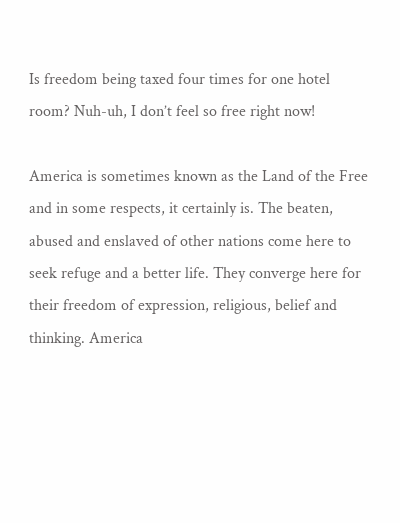Is freedom being taxed four times for one hotel room? Nuh-uh, I don’t feel so free right now!

America is sometimes known as the Land of the Free and in some respects, it certainly is. The beaten, abused and enslaved of other nations come here to seek refuge and a better life. They converge here for their freedom of expression, religious, belief and thinking. America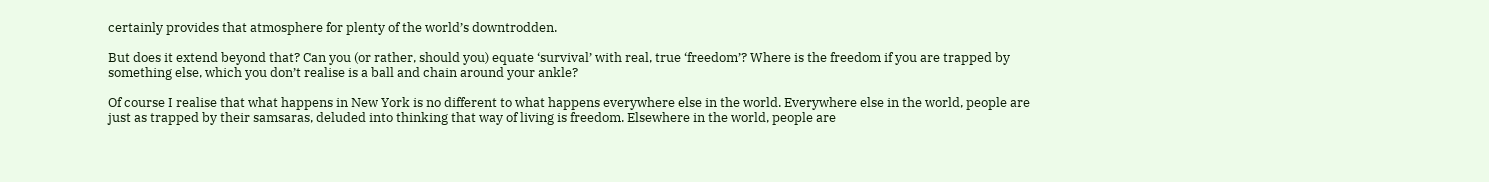certainly provides that atmosphere for plenty of the world’s downtrodden.

But does it extend beyond that? Can you (or rather, should you) equate ‘survival’ with real, true ‘freedom’? Where is the freedom if you are trapped by something else, which you don’t realise is a ball and chain around your ankle?

Of course I realise that what happens in New York is no different to what happens everywhere else in the world. Everywhere else in the world, people are just as trapped by their samsaras, deluded into thinking that way of living is freedom. Elsewhere in the world, people are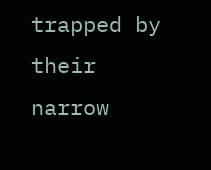trapped by their narrow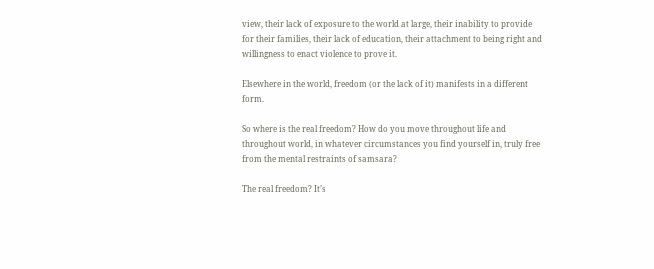view, their lack of exposure to the world at large, their inability to provide for their families, their lack of education, their attachment to being right and willingness to enact violence to prove it.

Elsewhere in the world, freedom (or the lack of it) manifests in a different form.

So where is the real freedom? How do you move throughout life and throughout world, in whatever circumstances you find yourself in, truly free from the mental restraints of samsara?

The real freedom? It’s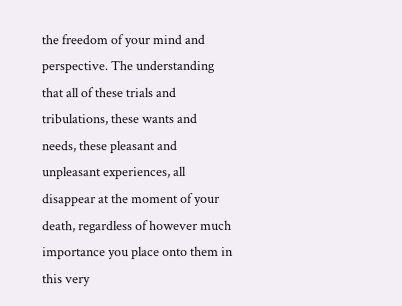the freedom of your mind and perspective. The understanding that all of these trials and tribulations, these wants and needs, these pleasant and unpleasant experiences, all disappear at the moment of your death, regardless of however much importance you place onto them in this very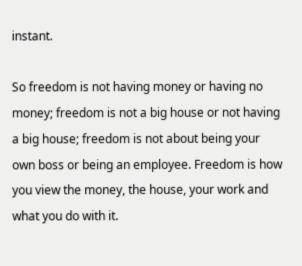instant.

So freedom is not having money or having no money; freedom is not a big house or not having a big house; freedom is not about being your own boss or being an employee. Freedom is how you view the money, the house, your work and what you do with it.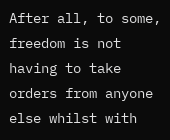After all, to some, freedom is not having to take orders from anyone else whilst with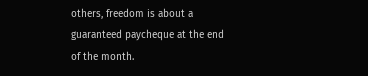others, freedom is about a guaranteed paycheque at the end of the month.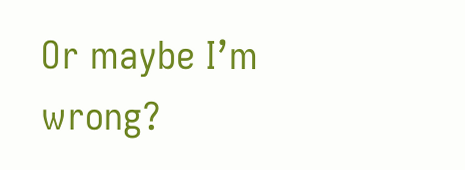Or maybe I’m wrong?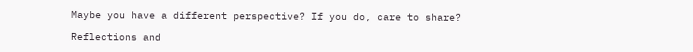Maybe you have a different perspective? If you do, care to share?

Reflections and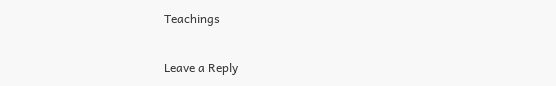Teachings

Leave a Reply